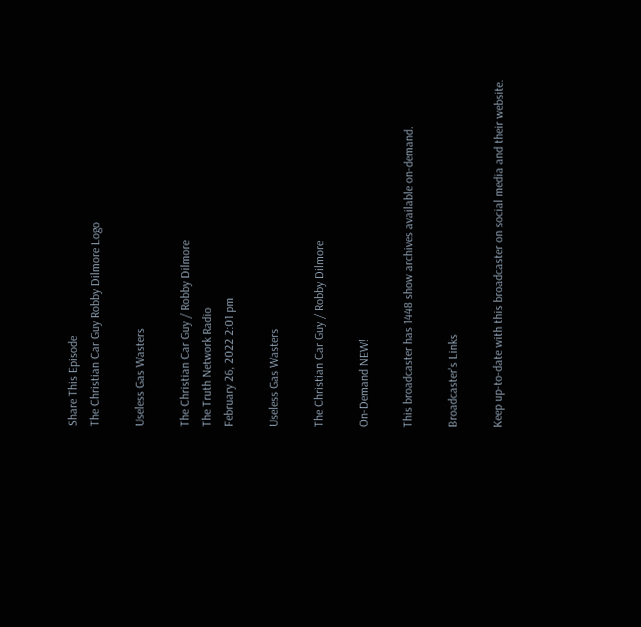Share This Episode
The Christian Car Guy Robby Dilmore Logo

Useless Gas Wasters

The Christian Car Guy / Robby Dilmore
The Truth Network Radio
February 26, 2022 2:01 pm

Useless Gas Wasters

The Christian Car Guy / Robby Dilmore

On-Demand NEW!

This broadcaster has 1448 show archives available on-demand.

Broadcaster's Links

Keep up-to-date with this broadcaster on social media and their website.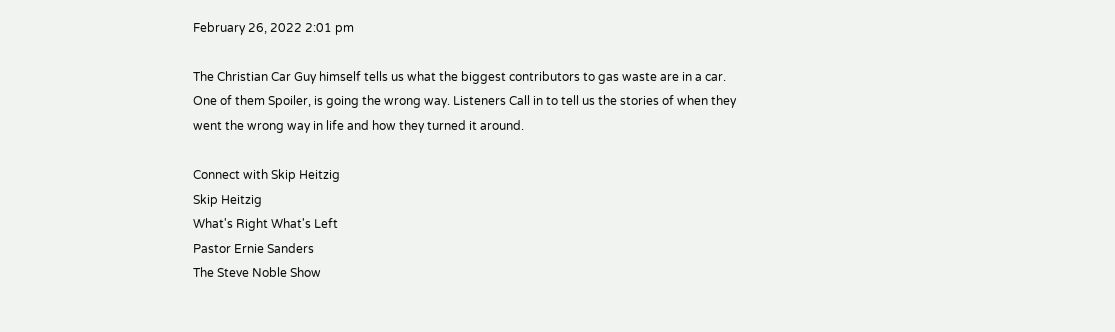February 26, 2022 2:01 pm

The Christian Car Guy himself tells us what the biggest contributors to gas waste are in a car. One of them Spoiler, is going the wrong way. Listeners Call in to tell us the stories of when they went the wrong way in life and how they turned it around.

Connect with Skip Heitzig
Skip Heitzig
What's Right What's Left
Pastor Ernie Sanders
The Steve Noble Show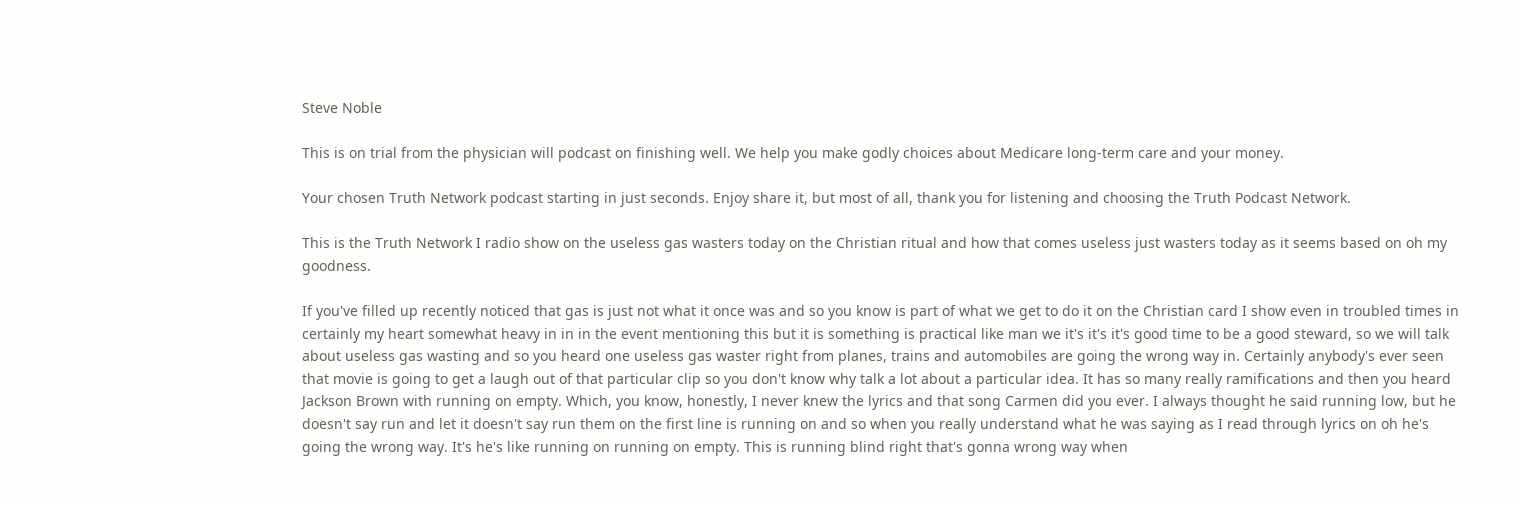Steve Noble

This is on trial from the physician will podcast on finishing well. We help you make godly choices about Medicare long-term care and your money.

Your chosen Truth Network podcast starting in just seconds. Enjoy share it, but most of all, thank you for listening and choosing the Truth Podcast Network.

This is the Truth Network I radio show on the useless gas wasters today on the Christian ritual and how that comes useless just wasters today as it seems based on oh my goodness.

If you've filled up recently noticed that gas is just not what it once was and so you know is part of what we get to do it on the Christian card I show even in troubled times in certainly my heart somewhat heavy in in in the event mentioning this but it is something is practical like man we it's it's it's good time to be a good steward, so we will talk about useless gas wasting and so you heard one useless gas waster right from planes, trains and automobiles are going the wrong way in. Certainly anybody's ever seen that movie is going to get a laugh out of that particular clip so you don't know why talk a lot about a particular idea. It has so many really ramifications and then you heard Jackson Brown with running on empty. Which, you know, honestly, I never knew the lyrics and that song Carmen did you ever. I always thought he said running low, but he doesn't say run and let it doesn't say run them on the first line is running on and so when you really understand what he was saying as I read through lyrics on oh he's going the wrong way. It's he's like running on running on empty. This is running blind right that's gonna wrong way when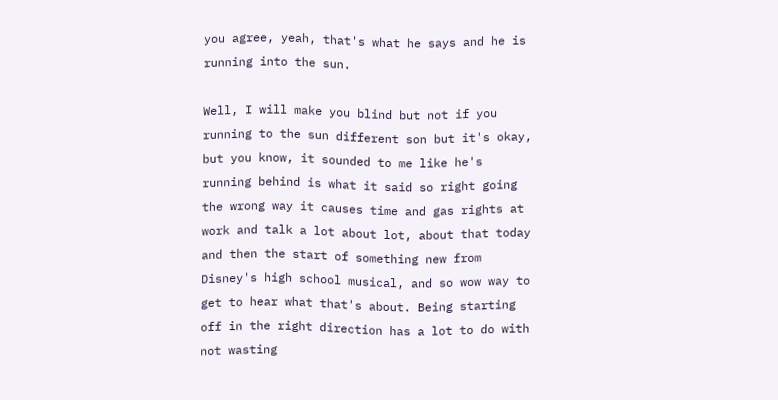you agree, yeah, that's what he says and he is running into the sun.

Well, I will make you blind but not if you running to the sun different son but it's okay, but you know, it sounded to me like he's running behind is what it said so right going the wrong way it causes time and gas rights at work and talk a lot about lot, about that today and then the start of something new from Disney's high school musical, and so wow way to get to hear what that's about. Being starting off in the right direction has a lot to do with not wasting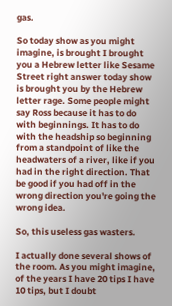gas.

So today show as you might imagine, is brought I brought you a Hebrew letter like Sesame Street right answer today show is brought you by the Hebrew letter rage. Some people might say Ross because it has to do with beginnings. It has to do with the headship so beginning from a standpoint of like the headwaters of a river, like if you had in the right direction. That be good if you had off in the wrong direction you're going the wrong idea.

So, this useless gas wasters.

I actually done several shows of the room. As you might imagine, of the years I have 20 tips I have 10 tips, but I doubt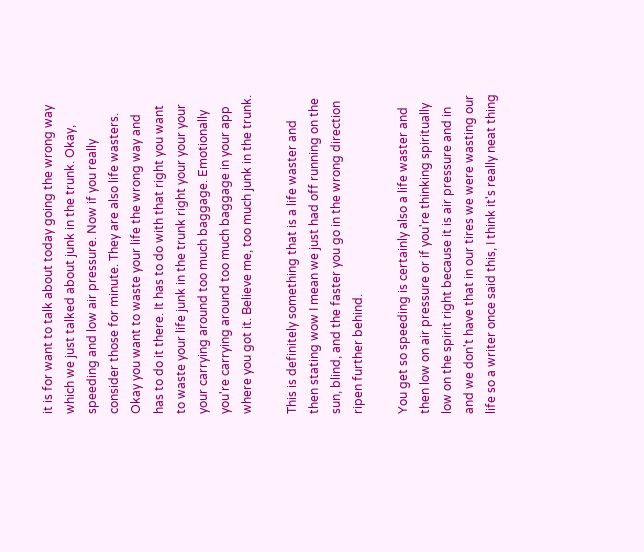it is for want to talk about today going the wrong way which we just talked about junk in the trunk. Okay, speeding and low air pressure. Now if you really consider those for minute. They are also life wasters. Okay you want to waste your life the wrong way and has to do it there. It has to do with that right you want to waste your life junk in the trunk right your your your your carrying around too much baggage. Emotionally you're carrying around too much baggage in your app where you got it. Believe me, too much junk in the trunk.

This is definitely something that is a life waster and then stating wow I mean we just had off running on the sun, blind, and the faster you go in the wrong direction ripen further behind.

You get so speeding is certainly also a life waster and then low on air pressure or if you're thinking spiritually low on the spirit right because it is air pressure and in and we don't have that in our tires we were wasting our life so a writer once said this, I think it's really neat thing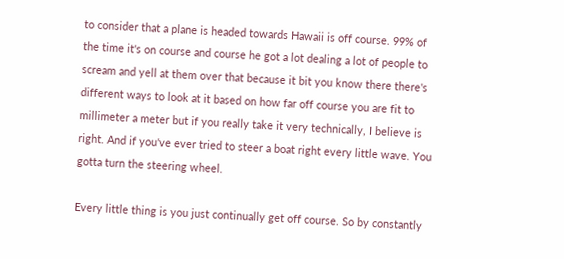to consider that a plane is headed towards Hawaii is off course. 99% of the time it's on course and course he got a lot dealing a lot of people to scream and yell at them over that because it bit you know there there's different ways to look at it based on how far off course you are fit to millimeter a meter but if you really take it very technically, I believe is right. And if you've ever tried to steer a boat right every little wave. You gotta turn the steering wheel.

Every little thing is you just continually get off course. So by constantly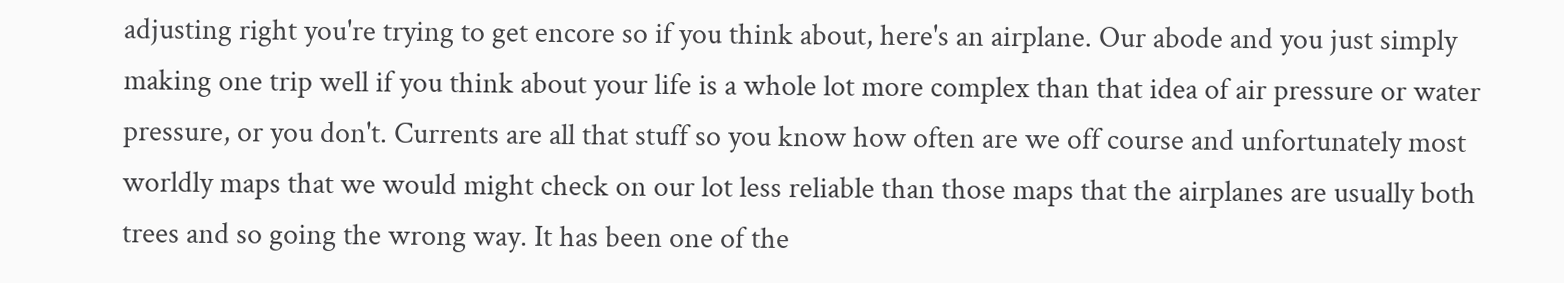adjusting right you're trying to get encore so if you think about, here's an airplane. Our abode and you just simply making one trip well if you think about your life is a whole lot more complex than that idea of air pressure or water pressure, or you don't. Currents are all that stuff so you know how often are we off course and unfortunately most worldly maps that we would might check on our lot less reliable than those maps that the airplanes are usually both trees and so going the wrong way. It has been one of the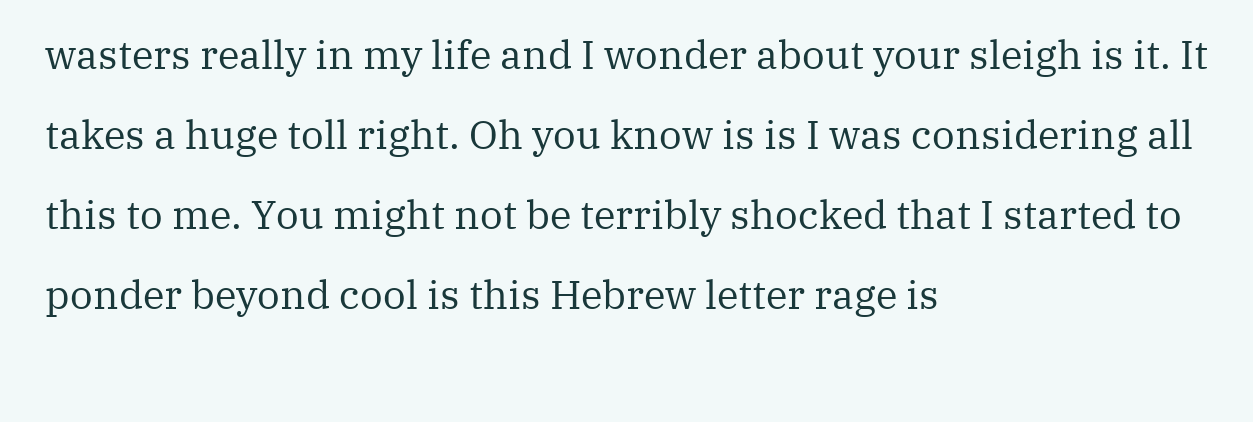wasters really in my life and I wonder about your sleigh is it. It takes a huge toll right. Oh you know is is I was considering all this to me. You might not be terribly shocked that I started to ponder beyond cool is this Hebrew letter rage is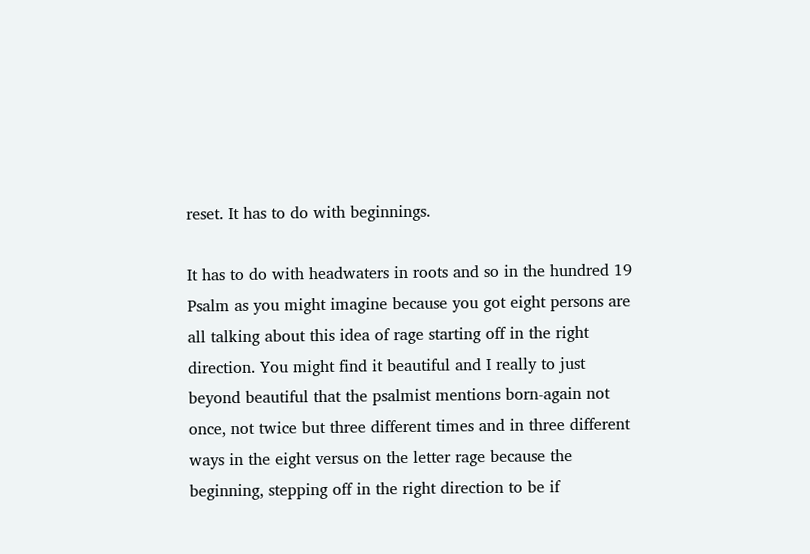reset. It has to do with beginnings.

It has to do with headwaters in roots and so in the hundred 19 Psalm as you might imagine because you got eight persons are all talking about this idea of rage starting off in the right direction. You might find it beautiful and I really to just beyond beautiful that the psalmist mentions born-again not once, not twice but three different times and in three different ways in the eight versus on the letter rage because the beginning, stepping off in the right direction to be if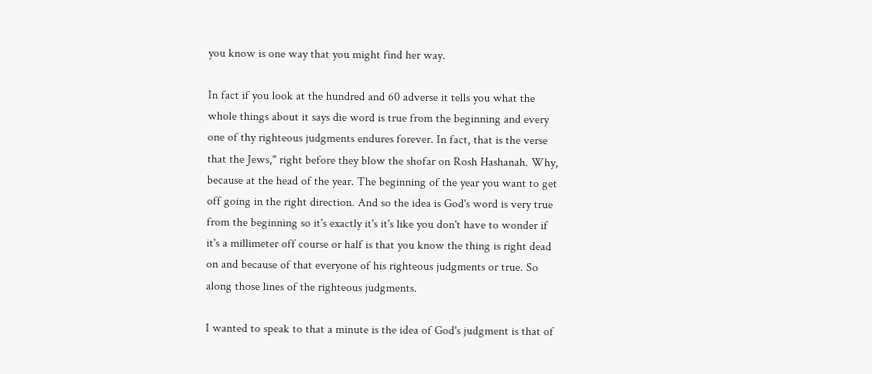you know is one way that you might find her way.

In fact if you look at the hundred and 60 adverse it tells you what the whole things about it says die word is true from the beginning and every one of thy righteous judgments endures forever. In fact, that is the verse that the Jews," right before they blow the shofar on Rosh Hashanah. Why, because at the head of the year. The beginning of the year you want to get off going in the right direction. And so the idea is God's word is very true from the beginning so it's exactly it's it's like you don't have to wonder if it's a millimeter off course or half is that you know the thing is right dead on and because of that everyone of his righteous judgments or true. So along those lines of the righteous judgments.

I wanted to speak to that a minute is the idea of God's judgment is that of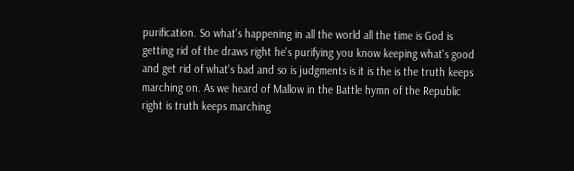purification. So what's happening in all the world all the time is God is getting rid of the draws right he's purifying you know keeping what's good and get rid of what's bad and so is judgments is it is the is the truth keeps marching on. As we heard of Mallow in the Battle hymn of the Republic right is truth keeps marching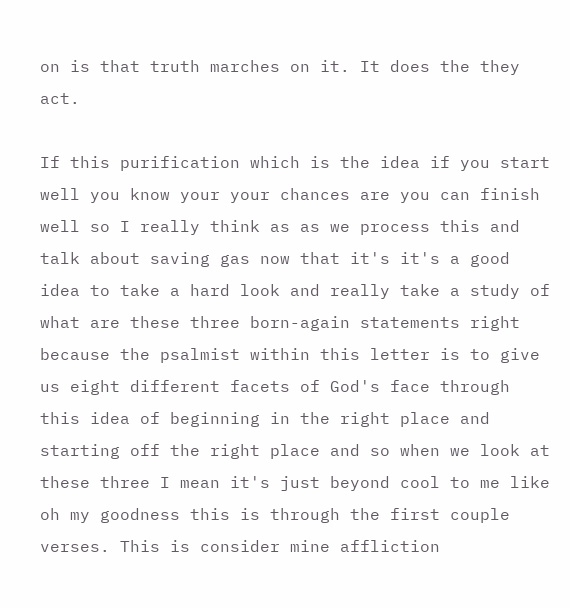on is that truth marches on it. It does the they act.

If this purification which is the idea if you start well you know your your chances are you can finish well so I really think as as we process this and talk about saving gas now that it's it's a good idea to take a hard look and really take a study of what are these three born-again statements right because the psalmist within this letter is to give us eight different facets of God's face through this idea of beginning in the right place and starting off the right place and so when we look at these three I mean it's just beyond cool to me like oh my goodness this is through the first couple verses. This is consider mine affliction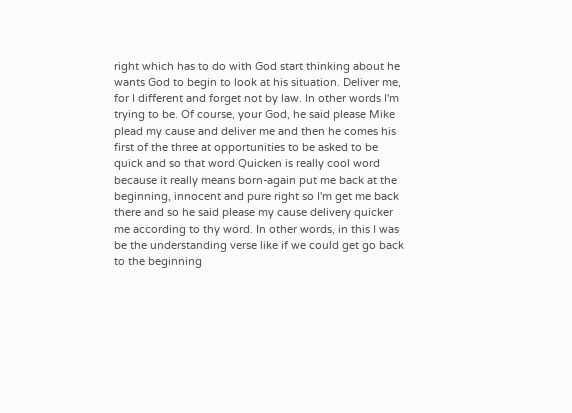right which has to do with God start thinking about he wants God to begin to look at his situation. Deliver me, for I different and forget not by law. In other words I'm trying to be. Of course, your God, he said please Mike plead my cause and deliver me and then he comes his first of the three at opportunities to be asked to be quick and so that word Quicken is really cool word because it really means born-again put me back at the beginning, innocent and pure right so I'm get me back there and so he said please my cause delivery quicker me according to thy word. In other words, in this I was be the understanding verse like if we could get go back to the beginning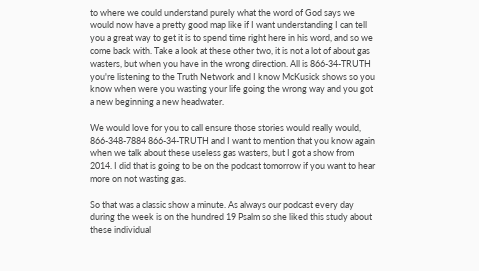to where we could understand purely what the word of God says we would now have a pretty good map like if I want understanding I can tell you a great way to get it is to spend time right here in his word, and so we come back with. Take a look at these other two, it is not a lot of about gas wasters, but when you have in the wrong direction. All is 866-34-TRUTH you're listening to the Truth Network and I know McKusick shows so you know when were you wasting your life going the wrong way and you got a new beginning a new headwater.

We would love for you to call ensure those stories would really would, 866-348-7884 866-34-TRUTH and I want to mention that you know again when we talk about these useless gas wasters, but I got a show from 2014. I did that is going to be on the podcast tomorrow if you want to hear more on not wasting gas.

So that was a classic show a minute. As always our podcast every day during the week is on the hundred 19 Psalm so she liked this study about these individual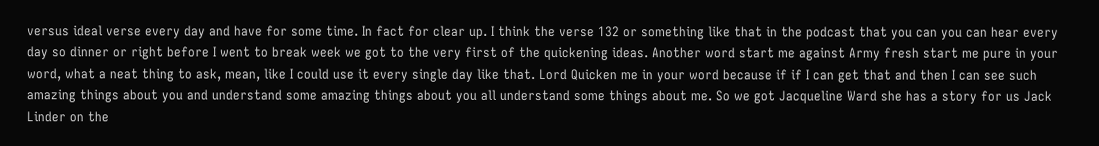versus ideal verse every day and have for some time. In fact for clear up. I think the verse 132 or something like that in the podcast that you can you can hear every day so dinner or right before I went to break week we got to the very first of the quickening ideas. Another word start me against Army fresh start me pure in your word, what a neat thing to ask, mean, like I could use it every single day like that. Lord Quicken me in your word because if if I can get that and then I can see such amazing things about you and understand some amazing things about you all understand some things about me. So we got Jacqueline Ward she has a story for us Jack Linder on the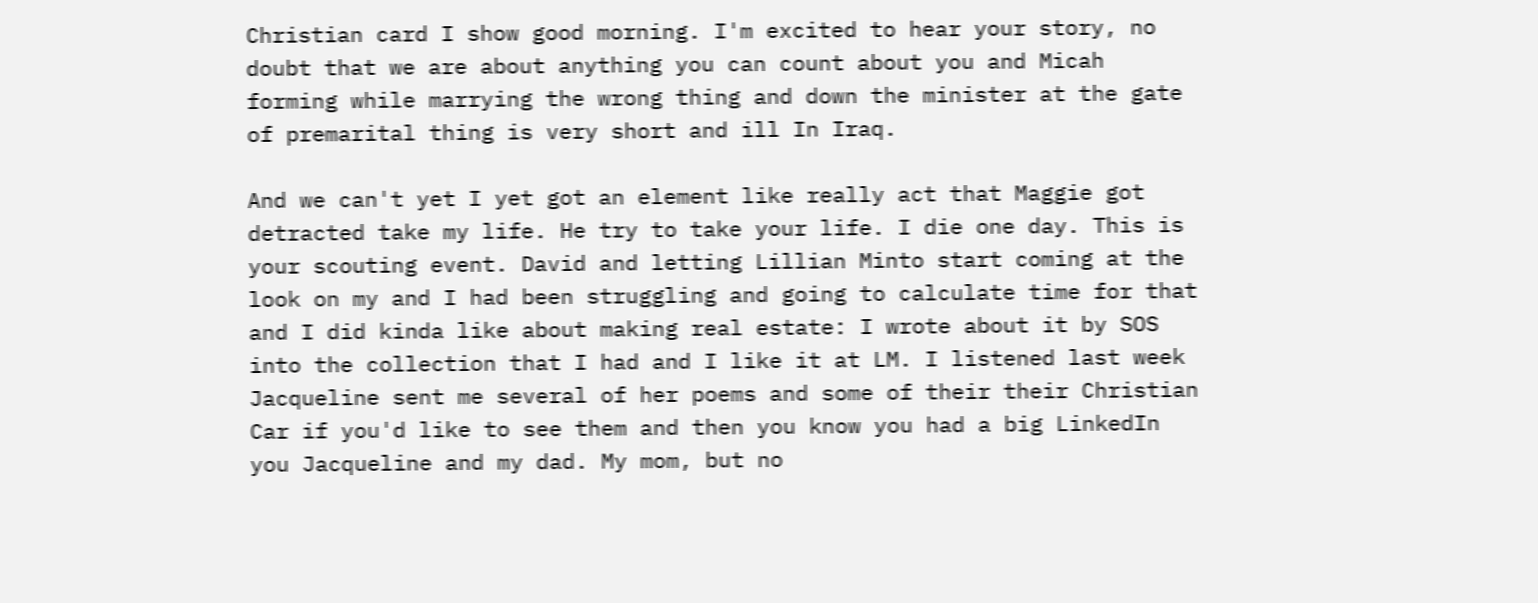Christian card I show good morning. I'm excited to hear your story, no doubt that we are about anything you can count about you and Micah forming while marrying the wrong thing and down the minister at the gate of premarital thing is very short and ill In Iraq.

And we can't yet I yet got an element like really act that Maggie got detracted take my life. He try to take your life. I die one day. This is your scouting event. David and letting Lillian Minto start coming at the look on my and I had been struggling and going to calculate time for that and I did kinda like about making real estate: I wrote about it by SOS into the collection that I had and I like it at LM. I listened last week Jacqueline sent me several of her poems and some of their their Christian Car if you'd like to see them and then you know you had a big LinkedIn you Jacqueline and my dad. My mom, but no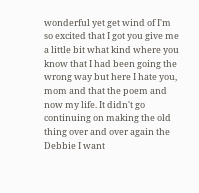wonderful yet get wind of I'm so excited that I got you give me a little bit what kind where you know that I had been going the wrong way but here I hate you, mom and that the poem and now my life. It didn't go continuing on making the old thing over and over again the Debbie I want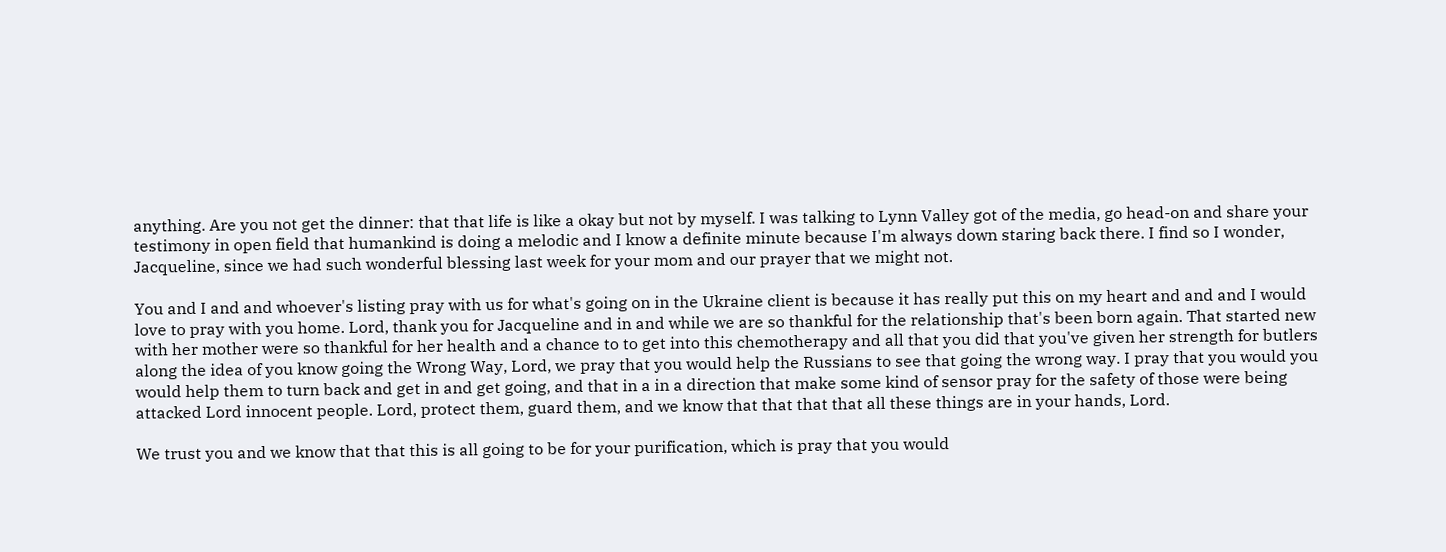anything. Are you not get the dinner: that that life is like a okay but not by myself. I was talking to Lynn Valley got of the media, go head-on and share your testimony in open field that humankind is doing a melodic and I know a definite minute because I'm always down staring back there. I find so I wonder, Jacqueline, since we had such wonderful blessing last week for your mom and our prayer that we might not.

You and I and and whoever's listing pray with us for what's going on in the Ukraine client is because it has really put this on my heart and and and I would love to pray with you home. Lord, thank you for Jacqueline and in and while we are so thankful for the relationship that's been born again. That started new with her mother were so thankful for her health and a chance to to get into this chemotherapy and all that you did that you've given her strength for butlers along the idea of you know going the Wrong Way, Lord, we pray that you would help the Russians to see that going the wrong way. I pray that you would you would help them to turn back and get in and get going, and that in a in a direction that make some kind of sensor pray for the safety of those were being attacked Lord innocent people. Lord, protect them, guard them, and we know that that that that all these things are in your hands, Lord.

We trust you and we know that that this is all going to be for your purification, which is pray that you would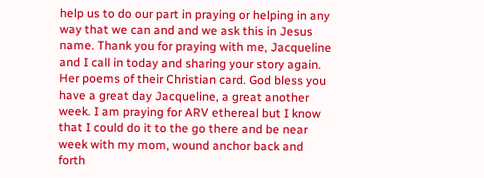help us to do our part in praying or helping in any way that we can and and we ask this in Jesus name. Thank you for praying with me, Jacqueline and I call in today and sharing your story again. Her poems of their Christian card. God bless you have a great day Jacqueline, a great another week. I am praying for ARV ethereal but I know that I could do it to the go there and be near week with my mom, wound anchor back and forth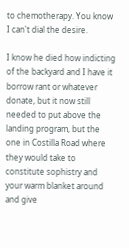to chemotherapy. You know I can't dial the desire.

I know he died how indicting of the backyard and I have it borrow rant or whatever donate, but it now still needed to put above the landing program, but the one in Costilla Road where they would take to constitute sophistry and your warm blanket around and give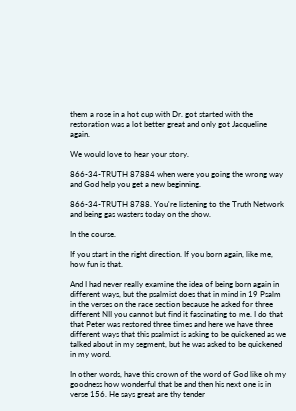them a rose in a hot cup with Dr. got started with the restoration was a lot better great and only got Jacqueline again.

We would love to hear your story.

866-34-TRUTH 87884 when were you going the wrong way and God help you get a new beginning.

866-34-TRUTH 8788. You're listening to the Truth Network and being gas wasters today on the show.

In the course.

If you start in the right direction. If you born again, like me, how fun is that.

And I had never really examine the idea of being born again in different ways, but the psalmist does that in mind in 19 Psalm in the verses on the race section because he asked for three different NII you cannot but find it fascinating to me. I do that that Peter was restored three times and here we have three different ways that this psalmist is asking to be quickened as we talked about in my segment, but he was asked to be quickened in my word.

In other words, have this crown of the word of God like oh my goodness how wonderful that be and then his next one is in verse 156. He says great are thy tender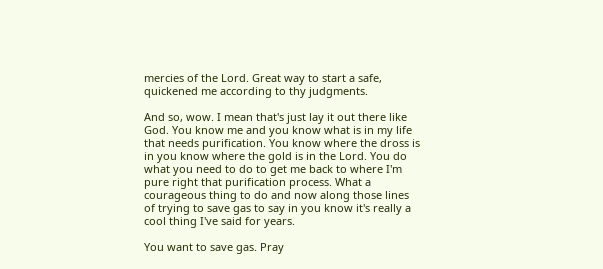mercies of the Lord. Great way to start a safe, quickened me according to thy judgments.

And so, wow. I mean that's just lay it out there like God. You know me and you know what is in my life that needs purification. You know where the dross is in you know where the gold is in the Lord. You do what you need to do to get me back to where I'm pure right that purification process. What a courageous thing to do and now along those lines of trying to save gas to say in you know it's really a cool thing I've said for years.

You want to save gas. Pray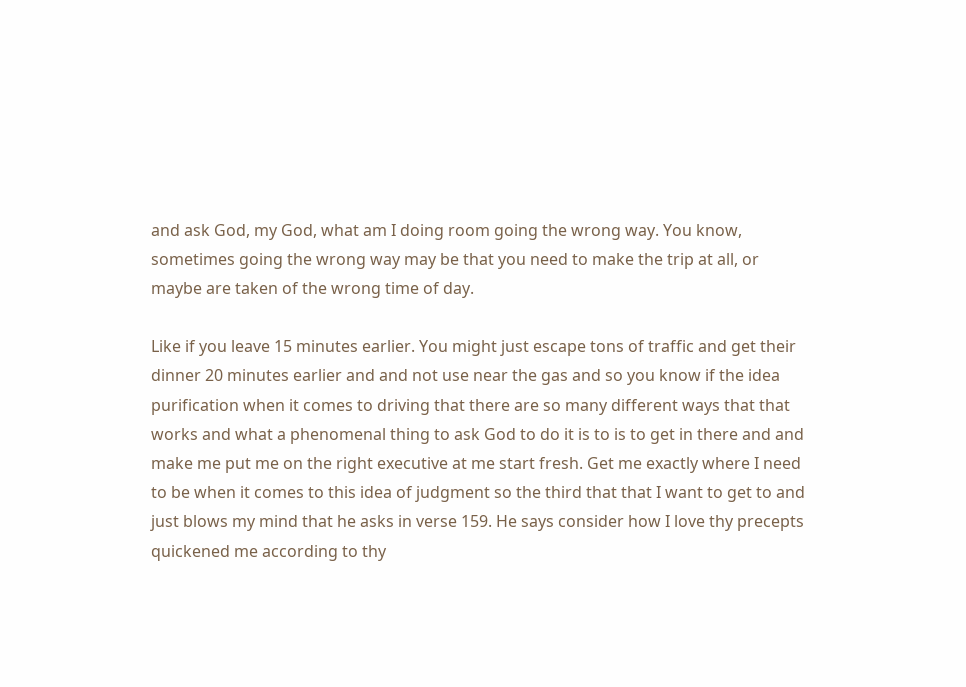and ask God, my God, what am I doing room going the wrong way. You know, sometimes going the wrong way may be that you need to make the trip at all, or maybe are taken of the wrong time of day.

Like if you leave 15 minutes earlier. You might just escape tons of traffic and get their dinner 20 minutes earlier and and not use near the gas and so you know if the idea purification when it comes to driving that there are so many different ways that that works and what a phenomenal thing to ask God to do it is to is to get in there and and make me put me on the right executive at me start fresh. Get me exactly where I need to be when it comes to this idea of judgment so the third that that I want to get to and just blows my mind that he asks in verse 159. He says consider how I love thy precepts quickened me according to thy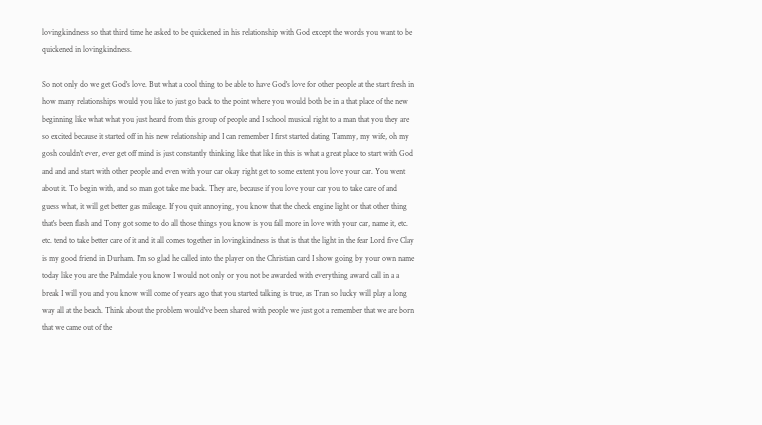lovingkindness so that third time he asked to be quickened in his relationship with God except the words you want to be quickened in lovingkindness.

So not only do we get God's love. But what a cool thing to be able to have God's love for other people at the start fresh in how many relationships would you like to just go back to the point where you would both be in a that place of the new beginning like what what you just heard from this group of people and I school musical right to a man that you they are so excited because it started off in his new relationship and I can remember I first started dating Tammy, my wife, oh my gosh couldn't ever, ever get off mind is just constantly thinking like that like in this is what a great place to start with God and and and start with other people and even with your car okay right get to some extent you love your car. You went about it. To begin with, and so man got take me back. They are, because if you love your car you to take care of and guess what, it will get better gas mileage. If you quit annoying, you know that the check engine light or that other thing that's been flash and Tony got some to do all those things you know is you fall more in love with your car, name it, etc. etc. tend to take better care of it and it all comes together in lovingkindness is that is that the light in the fear Lord five Clay is my good friend in Durham. I'm so glad he called into the player on the Christian card I show going by your own name today like you are the Palmdale you know I would not only or you not be awarded with everything award call in a a break I will you and you know will come of years ago that you started talking is true, as Tran so lucky will play a long way all at the beach. Think about the problem would've been shared with people we just got a remember that we are born that we came out of the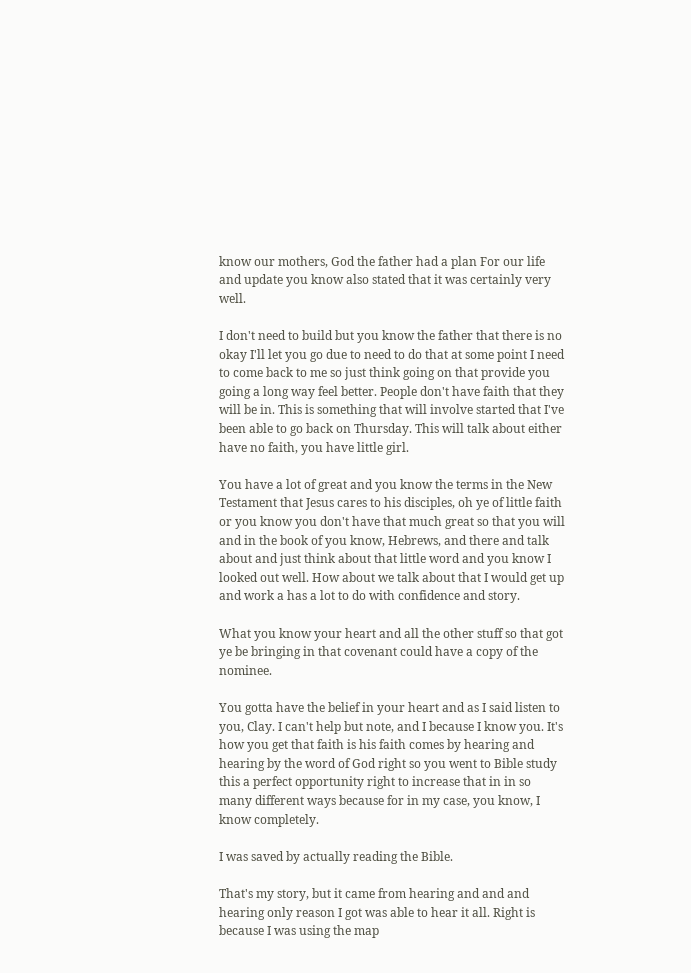know our mothers, God the father had a plan For our life and update you know also stated that it was certainly very well.

I don't need to build but you know the father that there is no okay I'll let you go due to need to do that at some point I need to come back to me so just think going on that provide you going a long way feel better. People don't have faith that they will be in. This is something that will involve started that I've been able to go back on Thursday. This will talk about either have no faith, you have little girl.

You have a lot of great and you know the terms in the New Testament that Jesus cares to his disciples, oh ye of little faith or you know you don't have that much great so that you will and in the book of you know, Hebrews, and there and talk about and just think about that little word and you know I looked out well. How about we talk about that I would get up and work a has a lot to do with confidence and story.

What you know your heart and all the other stuff so that got ye be bringing in that covenant could have a copy of the nominee.

You gotta have the belief in your heart and as I said listen to you, Clay. I can't help but note, and I because I know you. It's how you get that faith is his faith comes by hearing and hearing by the word of God right so you went to Bible study this a perfect opportunity right to increase that in in so many different ways because for in my case, you know, I know completely.

I was saved by actually reading the Bible.

That's my story, but it came from hearing and and and hearing only reason I got was able to hear it all. Right is because I was using the map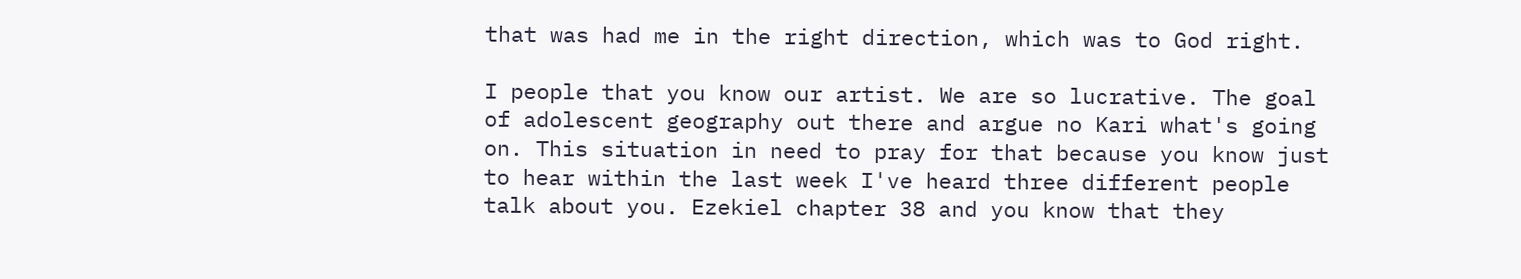that was had me in the right direction, which was to God right.

I people that you know our artist. We are so lucrative. The goal of adolescent geography out there and argue no Kari what's going on. This situation in need to pray for that because you know just to hear within the last week I've heard three different people talk about you. Ezekiel chapter 38 and you know that they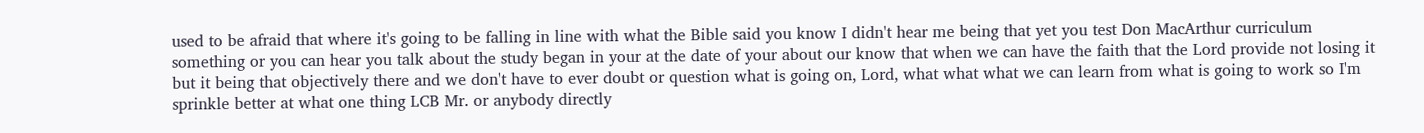used to be afraid that where it's going to be falling in line with what the Bible said you know I didn't hear me being that yet you test Don MacArthur curriculum something or you can hear you talk about the study began in your at the date of your about our know that when we can have the faith that the Lord provide not losing it but it being that objectively there and we don't have to ever doubt or question what is going on, Lord, what what what we can learn from what is going to work so I'm sprinkle better at what one thing LCB Mr. or anybody directly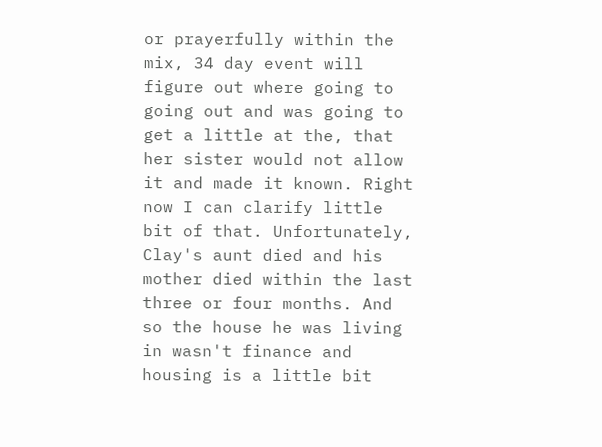or prayerfully within the mix, 34 day event will figure out where going to going out and was going to get a little at the, that her sister would not allow it and made it known. Right now I can clarify little bit of that. Unfortunately, Clay's aunt died and his mother died within the last three or four months. And so the house he was living in wasn't finance and housing is a little bit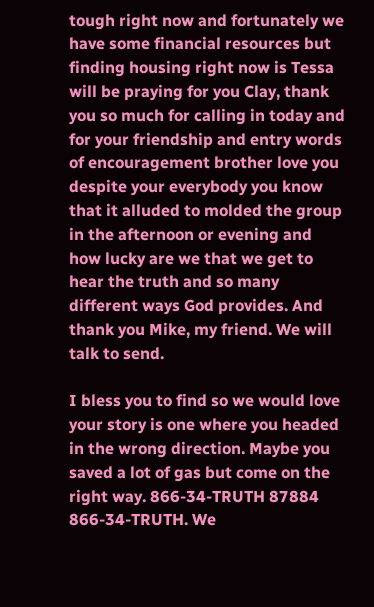tough right now and fortunately we have some financial resources but finding housing right now is Tessa will be praying for you Clay, thank you so much for calling in today and for your friendship and entry words of encouragement brother love you despite your everybody you know that it alluded to molded the group in the afternoon or evening and how lucky are we that we get to hear the truth and so many different ways God provides. And thank you Mike, my friend. We will talk to send.

I bless you to find so we would love your story is one where you headed in the wrong direction. Maybe you saved a lot of gas but come on the right way. 866-34-TRUTH 87884 866-34-TRUTH. We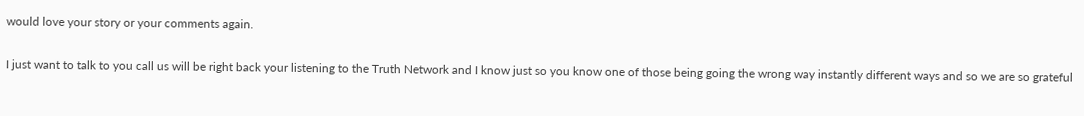would love your story or your comments again.

I just want to talk to you call us will be right back your listening to the Truth Network and I know just so you know one of those being going the wrong way instantly different ways and so we are so grateful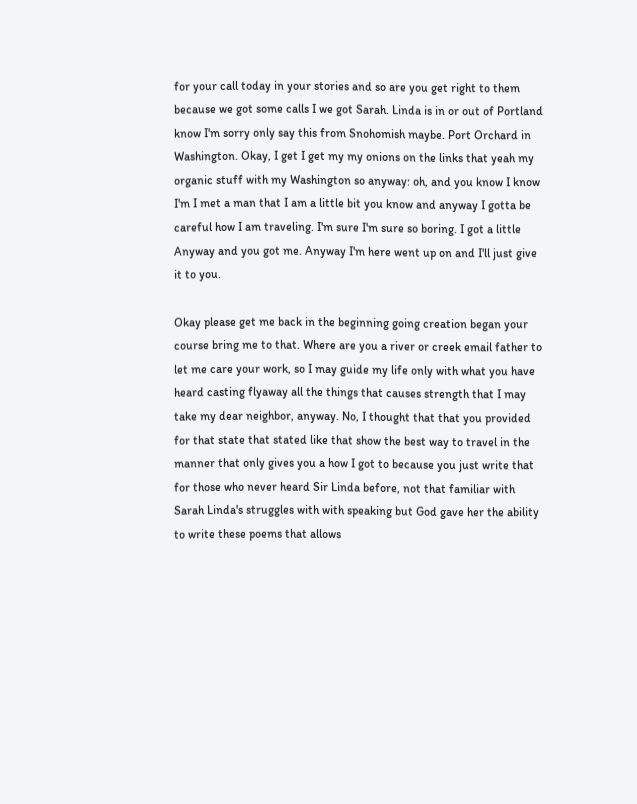for your call today in your stories and so are you get right to them because we got some calls I we got Sarah. Linda is in or out of Portland know I'm sorry only say this from Snohomish maybe. Port Orchard in Washington. Okay, I get I get my my onions on the links that yeah my organic stuff with my Washington so anyway: oh, and you know I know I'm I met a man that I am a little bit you know and anyway I gotta be careful how I am traveling. I'm sure I'm sure so boring. I got a little Anyway and you got me. Anyway I'm here went up on and I'll just give it to you.

Okay please get me back in the beginning going creation began your course bring me to that. Where are you a river or creek email father to let me care your work, so I may guide my life only with what you have heard casting flyaway all the things that causes strength that I may take my dear neighbor, anyway. No, I thought that that you provided for that state that stated like that show the best way to travel in the manner that only gives you a how I got to because you just write that for those who never heard Sir Linda before, not that familiar with Sarah Linda's struggles with with speaking but God gave her the ability to write these poems that allows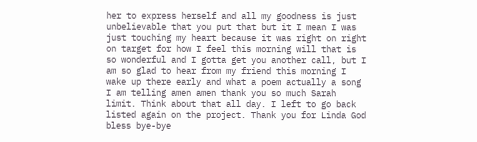her to express herself and all my goodness is just unbelievable that you put that but it I mean I was just touching my heart because it was right on right on target for how I feel this morning will that is so wonderful and I gotta get you another call, but I am so glad to hear from my friend this morning I wake up there early and what a poem actually a song I am telling amen amen thank you so much Sarah limit. Think about that all day. I left to go back listed again on the project. Thank you for Linda God bless bye-bye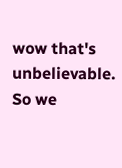wow that's unbelievable. So we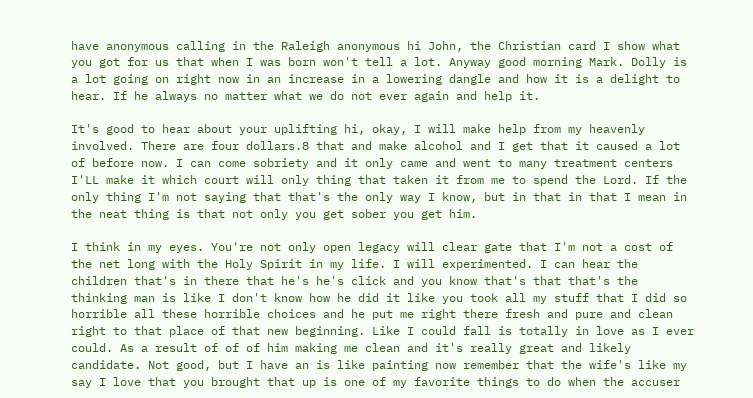have anonymous calling in the Raleigh anonymous hi John, the Christian card I show what you got for us that when I was born won't tell a lot. Anyway good morning Mark. Dolly is a lot going on right now in an increase in a lowering dangle and how it is a delight to hear. If he always no matter what we do not ever again and help it.

It's good to hear about your uplifting hi, okay, I will make help from my heavenly involved. There are four dollars.8 that and make alcohol and I get that it caused a lot of before now. I can come sobriety and it only came and went to many treatment centers I'LL make it which court will only thing that taken it from me to spend the Lord. If the only thing I'm not saying that that's the only way I know, but in that in that I mean in the neat thing is that not only you get sober you get him.

I think in my eyes. You're not only open legacy will clear gate that I'm not a cost of the net long with the Holy Spirit in my life. I will experimented. I can hear the children that's in there that he's he's click and you know that's that that's the thinking man is like I don't know how he did it like you took all my stuff that I did so horrible all these horrible choices and he put me right there fresh and pure and clean right to that place of that new beginning. Like I could fall is totally in love as I ever could. As a result of of of him making me clean and it's really great and likely candidate. Not good, but I have an is like painting now remember that the wife's like my say I love that you brought that up is one of my favorite things to do when the accuser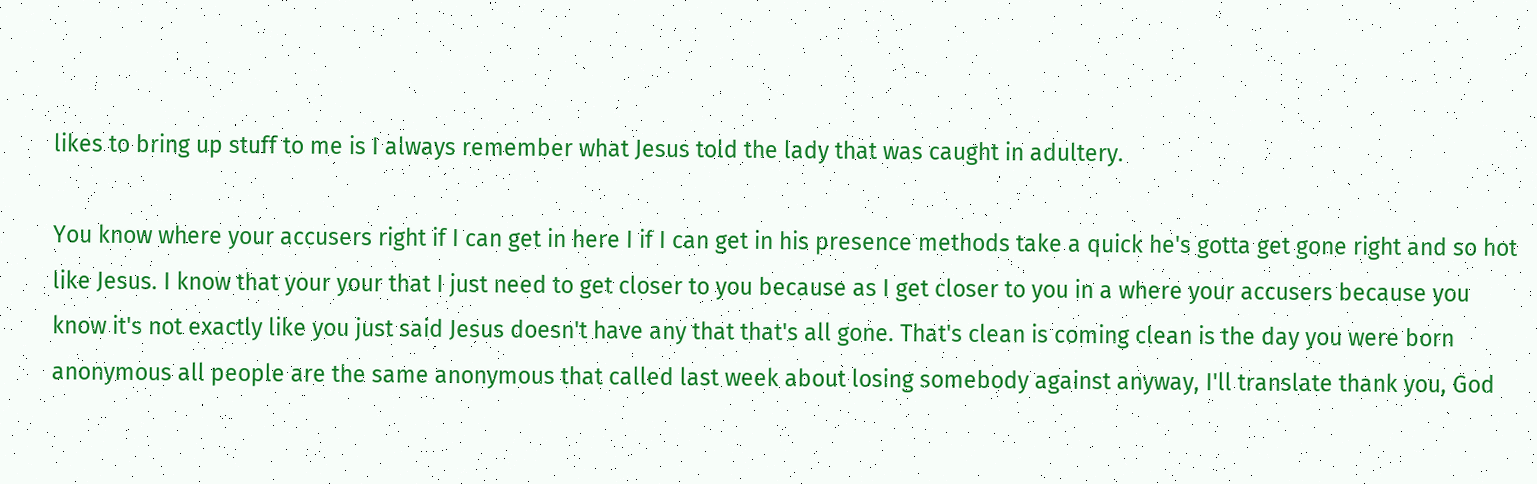likes to bring up stuff to me is I always remember what Jesus told the lady that was caught in adultery.

You know where your accusers right if I can get in here I if I can get in his presence methods take a quick he's gotta get gone right and so hot like Jesus. I know that your your that I just need to get closer to you because as I get closer to you in a where your accusers because you know it's not exactly like you just said Jesus doesn't have any that that's all gone. That's clean is coming clean is the day you were born anonymous all people are the same anonymous that called last week about losing somebody against anyway, I'll translate thank you, God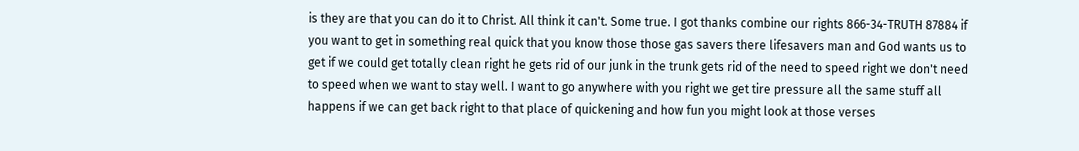is they are that you can do it to Christ. All think it can't. Some true. I got thanks combine our rights 866-34-TRUTH 87884 if you want to get in something real quick that you know those those gas savers there lifesavers man and God wants us to get if we could get totally clean right he gets rid of our junk in the trunk gets rid of the need to speed right we don't need to speed when we want to stay well. I want to go anywhere with you right we get tire pressure all the same stuff all happens if we can get back right to that place of quickening and how fun you might look at those verses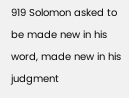919 Solomon asked to be made new in his word, made new in his judgment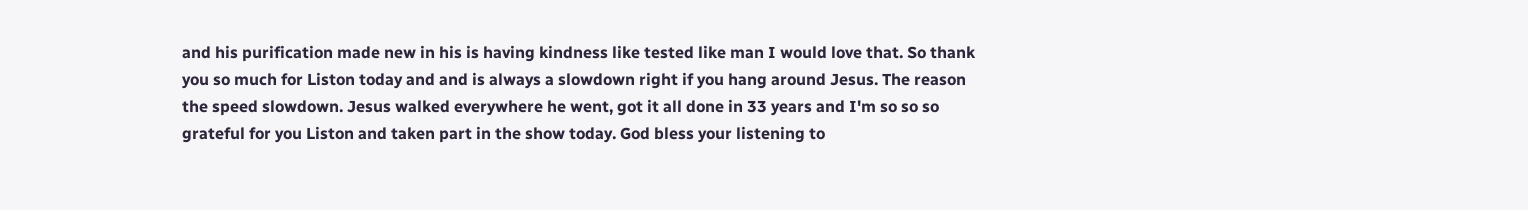and his purification made new in his is having kindness like tested like man I would love that. So thank you so much for Liston today and and is always a slowdown right if you hang around Jesus. The reason the speed slowdown. Jesus walked everywhere he went, got it all done in 33 years and I'm so so so grateful for you Liston and taken part in the show today. God bless your listening to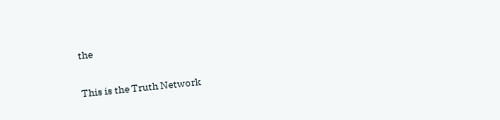the

This is the Truth Network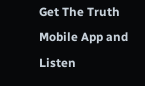Get The Truth Mobile App and Listen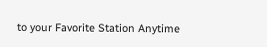to your Favorite Station Anytime